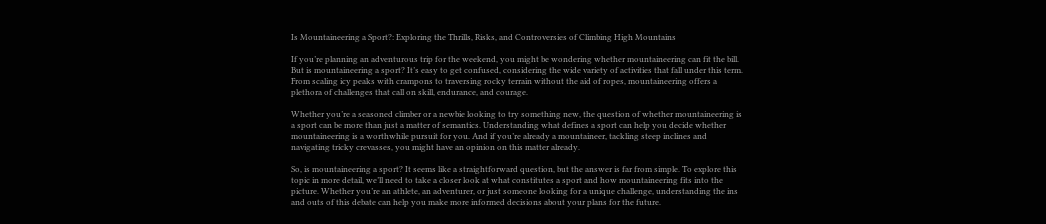Is Mountaineering a Sport?: Exploring the Thrills, Risks, and Controversies of Climbing High Mountains

If you’re planning an adventurous trip for the weekend, you might be wondering whether mountaineering can fit the bill. But is mountaineering a sport? It’s easy to get confused, considering the wide variety of activities that fall under this term. From scaling icy peaks with crampons to traversing rocky terrain without the aid of ropes, mountaineering offers a plethora of challenges that call on skill, endurance, and courage.

Whether you’re a seasoned climber or a newbie looking to try something new, the question of whether mountaineering is a sport can be more than just a matter of semantics. Understanding what defines a sport can help you decide whether mountaineering is a worthwhile pursuit for you. And if you’re already a mountaineer, tackling steep inclines and navigating tricky crevasses, you might have an opinion on this matter already.

So, is mountaineering a sport? It seems like a straightforward question, but the answer is far from simple. To explore this topic in more detail, we’ll need to take a closer look at what constitutes a sport and how mountaineering fits into the picture. Whether you’re an athlete, an adventurer, or just someone looking for a unique challenge, understanding the ins and outs of this debate can help you make more informed decisions about your plans for the future.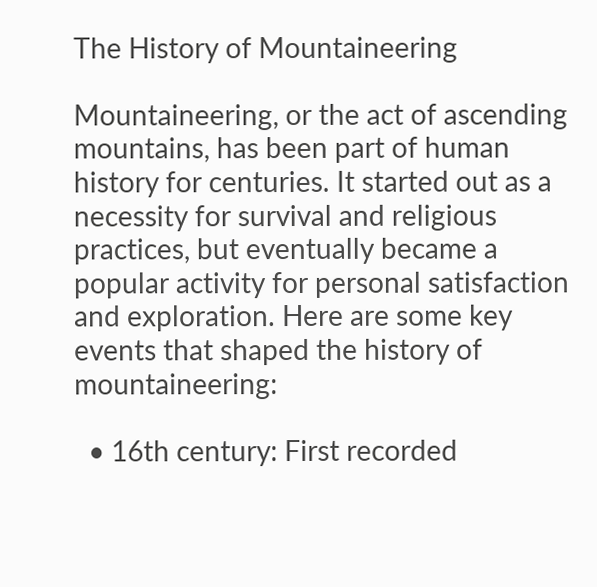The History of Mountaineering

Mountaineering, or the act of ascending mountains, has been part of human history for centuries. It started out as a necessity for survival and religious practices, but eventually became a popular activity for personal satisfaction and exploration. Here are some key events that shaped the history of mountaineering:

  • 16th century: First recorded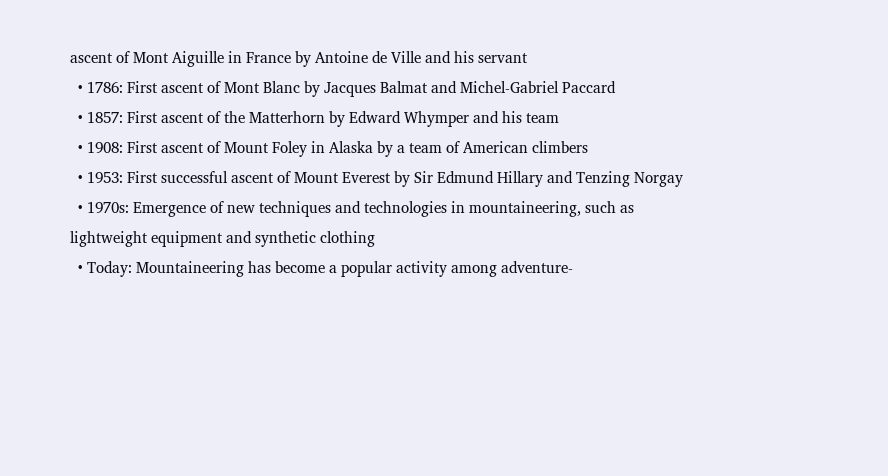ascent of Mont Aiguille in France by Antoine de Ville and his servant
  • 1786: First ascent of Mont Blanc by Jacques Balmat and Michel-Gabriel Paccard
  • 1857: First ascent of the Matterhorn by Edward Whymper and his team
  • 1908: First ascent of Mount Foley in Alaska by a team of American climbers
  • 1953: First successful ascent of Mount Everest by Sir Edmund Hillary and Tenzing Norgay
  • 1970s: Emergence of new techniques and technologies in mountaineering, such as lightweight equipment and synthetic clothing
  • Today: Mountaineering has become a popular activity among adventure-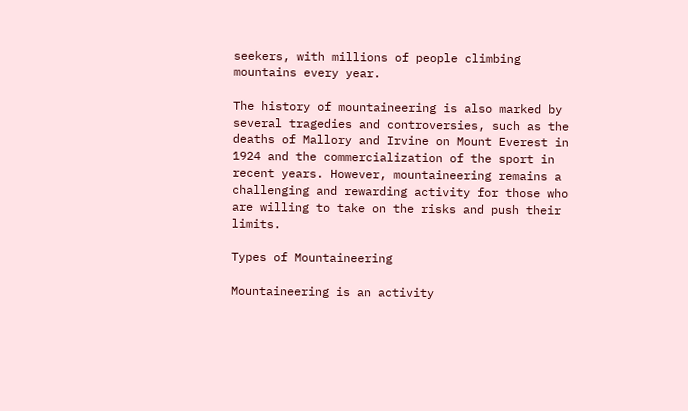seekers, with millions of people climbing mountains every year.

The history of mountaineering is also marked by several tragedies and controversies, such as the deaths of Mallory and Irvine on Mount Everest in 1924 and the commercialization of the sport in recent years. However, mountaineering remains a challenging and rewarding activity for those who are willing to take on the risks and push their limits.

Types of Mountaineering

Mountaineering is an activity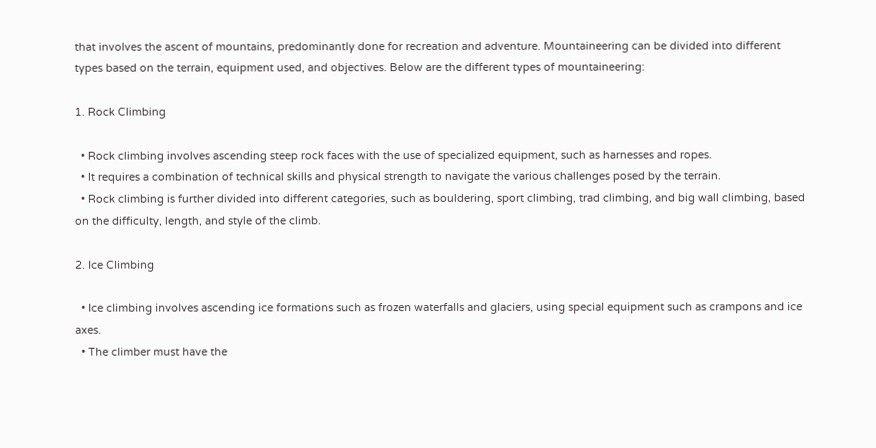that involves the ascent of mountains, predominantly done for recreation and adventure. Mountaineering can be divided into different types based on the terrain, equipment used, and objectives. Below are the different types of mountaineering:

1. Rock Climbing

  • Rock climbing involves ascending steep rock faces with the use of specialized equipment, such as harnesses and ropes.
  • It requires a combination of technical skills and physical strength to navigate the various challenges posed by the terrain.
  • Rock climbing is further divided into different categories, such as bouldering, sport climbing, trad climbing, and big wall climbing, based on the difficulty, length, and style of the climb.

2. Ice Climbing

  • Ice climbing involves ascending ice formations such as frozen waterfalls and glaciers, using special equipment such as crampons and ice axes.
  • The climber must have the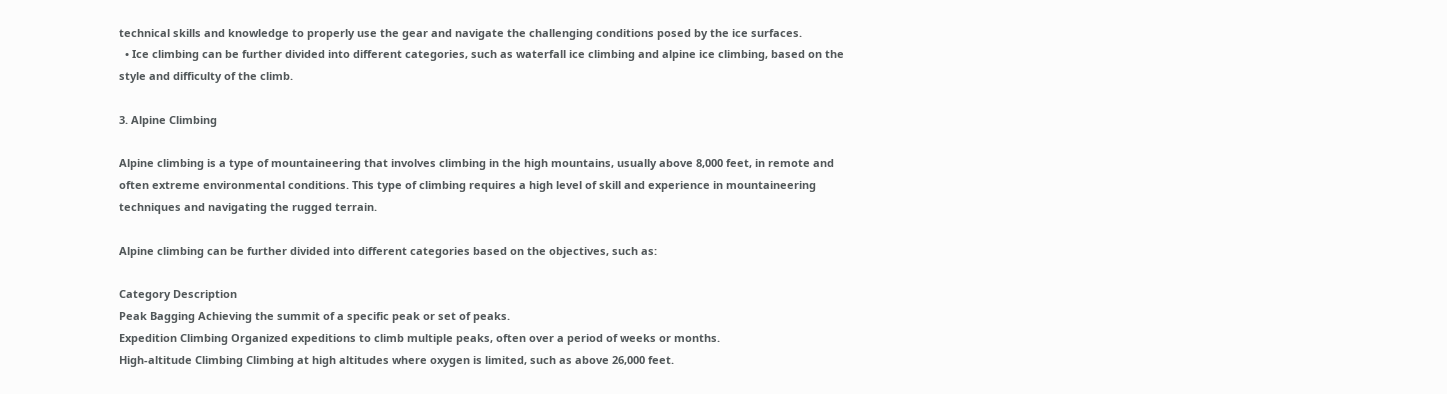technical skills and knowledge to properly use the gear and navigate the challenging conditions posed by the ice surfaces.
  • Ice climbing can be further divided into different categories, such as waterfall ice climbing and alpine ice climbing, based on the style and difficulty of the climb.

3. Alpine Climbing

Alpine climbing is a type of mountaineering that involves climbing in the high mountains, usually above 8,000 feet, in remote and often extreme environmental conditions. This type of climbing requires a high level of skill and experience in mountaineering techniques and navigating the rugged terrain.

Alpine climbing can be further divided into different categories based on the objectives, such as:

Category Description
Peak Bagging Achieving the summit of a specific peak or set of peaks.
Expedition Climbing Organized expeditions to climb multiple peaks, often over a period of weeks or months.
High-altitude Climbing Climbing at high altitudes where oxygen is limited, such as above 26,000 feet.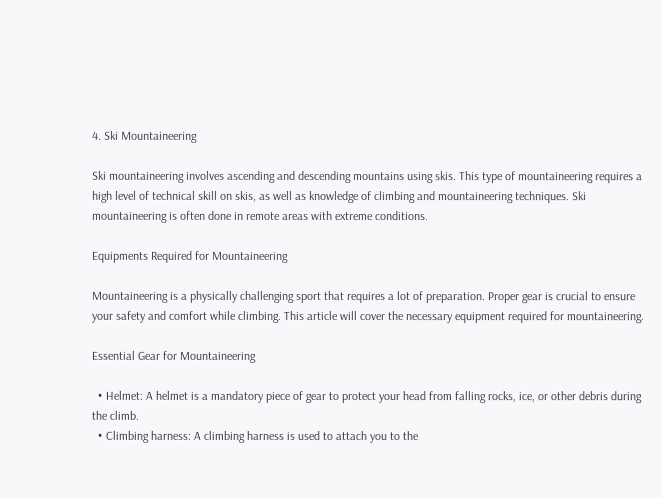4. Ski Mountaineering

Ski mountaineering involves ascending and descending mountains using skis. This type of mountaineering requires a high level of technical skill on skis, as well as knowledge of climbing and mountaineering techniques. Ski mountaineering is often done in remote areas with extreme conditions.

Equipments Required for Mountaineering

Mountaineering is a physically challenging sport that requires a lot of preparation. Proper gear is crucial to ensure your safety and comfort while climbing. This article will cover the necessary equipment required for mountaineering.

Essential Gear for Mountaineering

  • Helmet: A helmet is a mandatory piece of gear to protect your head from falling rocks, ice, or other debris during the climb.
  • Climbing harness: A climbing harness is used to attach you to the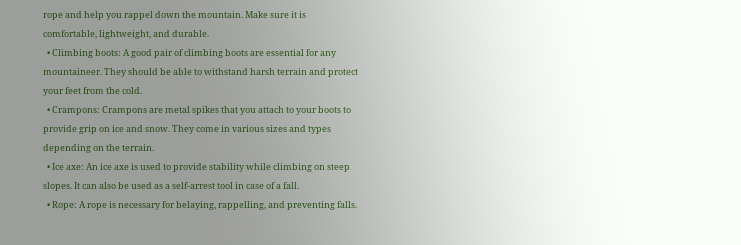rope and help you rappel down the mountain. Make sure it is comfortable, lightweight, and durable.
  • Climbing boots: A good pair of climbing boots are essential for any mountaineer. They should be able to withstand harsh terrain and protect your feet from the cold.
  • Crampons: Crampons are metal spikes that you attach to your boots to provide grip on ice and snow. They come in various sizes and types depending on the terrain.
  • Ice axe: An ice axe is used to provide stability while climbing on steep slopes. It can also be used as a self-arrest tool in case of a fall.
  • Rope: A rope is necessary for belaying, rappelling, and preventing falls.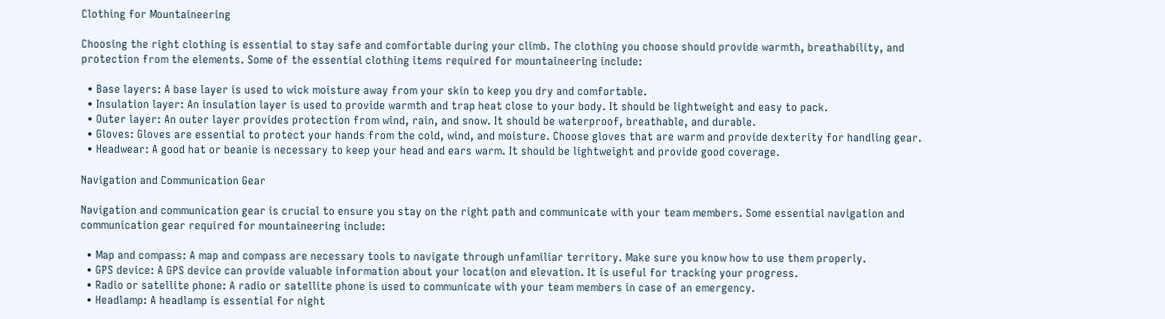Clothing for Mountaineering

Choosing the right clothing is essential to stay safe and comfortable during your climb. The clothing you choose should provide warmth, breathability, and protection from the elements. Some of the essential clothing items required for mountaineering include:

  • Base layers: A base layer is used to wick moisture away from your skin to keep you dry and comfortable.
  • Insulation layer: An insulation layer is used to provide warmth and trap heat close to your body. It should be lightweight and easy to pack.
  • Outer layer: An outer layer provides protection from wind, rain, and snow. It should be waterproof, breathable, and durable.
  • Gloves: Gloves are essential to protect your hands from the cold, wind, and moisture. Choose gloves that are warm and provide dexterity for handling gear.
  • Headwear: A good hat or beanie is necessary to keep your head and ears warm. It should be lightweight and provide good coverage.

Navigation and Communication Gear

Navigation and communication gear is crucial to ensure you stay on the right path and communicate with your team members. Some essential navigation and communication gear required for mountaineering include:

  • Map and compass: A map and compass are necessary tools to navigate through unfamiliar territory. Make sure you know how to use them properly.
  • GPS device: A GPS device can provide valuable information about your location and elevation. It is useful for tracking your progress.
  • Radio or satellite phone: A radio or satellite phone is used to communicate with your team members in case of an emergency.
  • Headlamp: A headlamp is essential for night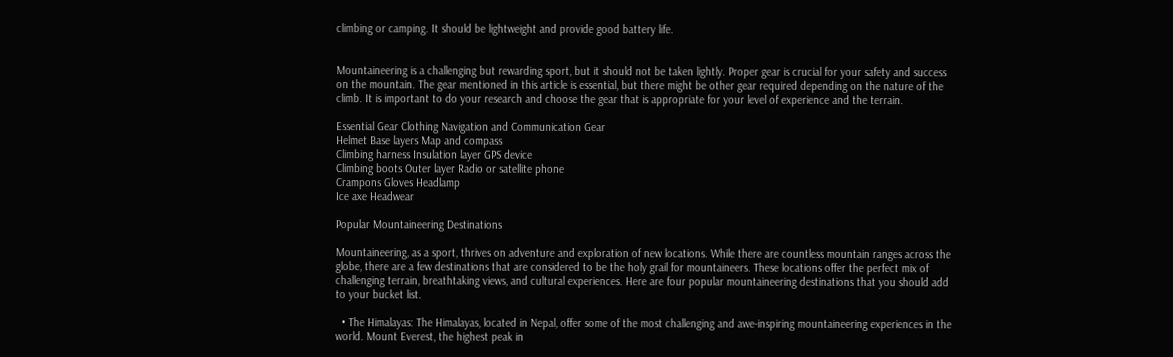climbing or camping. It should be lightweight and provide good battery life.


Mountaineering is a challenging but rewarding sport, but it should not be taken lightly. Proper gear is crucial for your safety and success on the mountain. The gear mentioned in this article is essential, but there might be other gear required depending on the nature of the climb. It is important to do your research and choose the gear that is appropriate for your level of experience and the terrain.

Essential Gear Clothing Navigation and Communication Gear
Helmet Base layers Map and compass
Climbing harness Insulation layer GPS device
Climbing boots Outer layer Radio or satellite phone
Crampons Gloves Headlamp
Ice axe Headwear

Popular Mountaineering Destinations

Mountaineering, as a sport, thrives on adventure and exploration of new locations. While there are countless mountain ranges across the globe, there are a few destinations that are considered to be the holy grail for mountaineers. These locations offer the perfect mix of challenging terrain, breathtaking views, and cultural experiences. Here are four popular mountaineering destinations that you should add to your bucket list.

  • The Himalayas: The Himalayas, located in Nepal, offer some of the most challenging and awe-inspiring mountaineering experiences in the world. Mount Everest, the highest peak in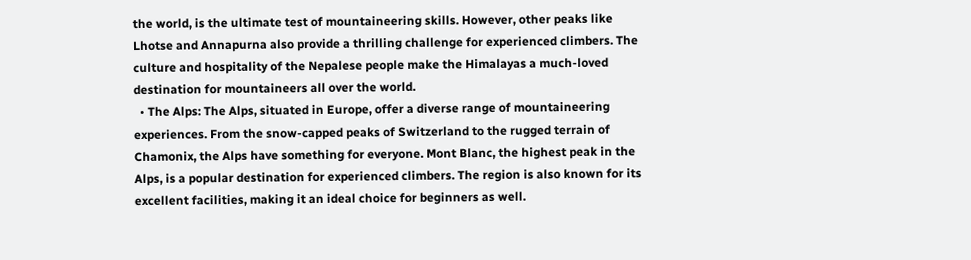the world, is the ultimate test of mountaineering skills. However, other peaks like Lhotse and Annapurna also provide a thrilling challenge for experienced climbers. The culture and hospitality of the Nepalese people make the Himalayas a much-loved destination for mountaineers all over the world.
  • The Alps: The Alps, situated in Europe, offer a diverse range of mountaineering experiences. From the snow-capped peaks of Switzerland to the rugged terrain of Chamonix, the Alps have something for everyone. Mont Blanc, the highest peak in the Alps, is a popular destination for experienced climbers. The region is also known for its excellent facilities, making it an ideal choice for beginners as well.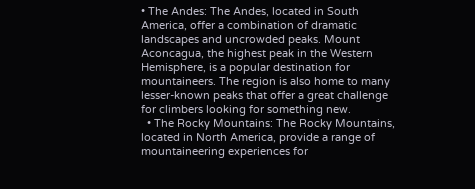• The Andes: The Andes, located in South America, offer a combination of dramatic landscapes and uncrowded peaks. Mount Aconcagua, the highest peak in the Western Hemisphere, is a popular destination for mountaineers. The region is also home to many lesser-known peaks that offer a great challenge for climbers looking for something new.
  • The Rocky Mountains: The Rocky Mountains, located in North America, provide a range of mountaineering experiences for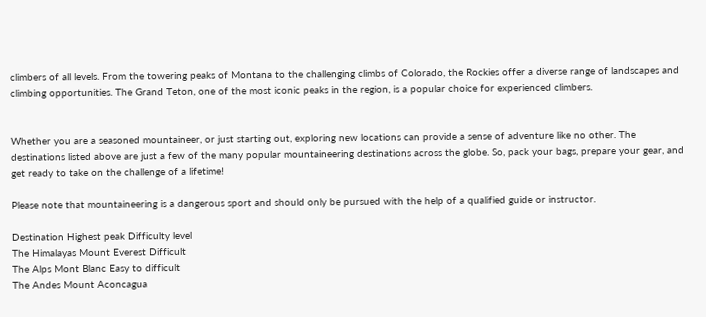climbers of all levels. From the towering peaks of Montana to the challenging climbs of Colorado, the Rockies offer a diverse range of landscapes and climbing opportunities. The Grand Teton, one of the most iconic peaks in the region, is a popular choice for experienced climbers.


Whether you are a seasoned mountaineer, or just starting out, exploring new locations can provide a sense of adventure like no other. The destinations listed above are just a few of the many popular mountaineering destinations across the globe. So, pack your bags, prepare your gear, and get ready to take on the challenge of a lifetime!

Please note that mountaineering is a dangerous sport and should only be pursued with the help of a qualified guide or instructor.

Destination Highest peak Difficulty level
The Himalayas Mount Everest Difficult
The Alps Mont Blanc Easy to difficult
The Andes Mount Aconcagua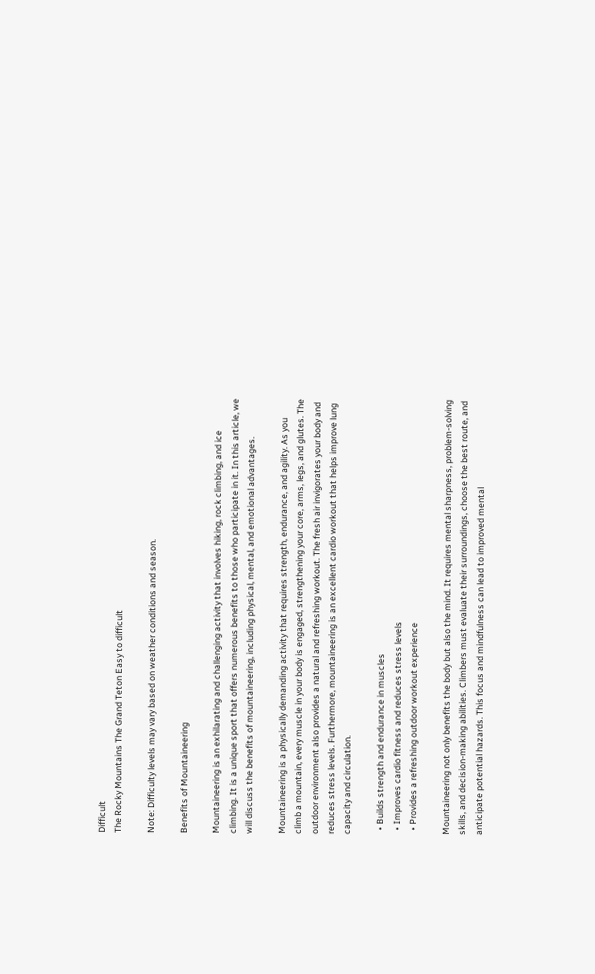Difficult
The Rocky Mountains The Grand Teton Easy to difficult

Note: Difficulty levels may vary based on weather conditions and season.

Benefits of Mountaineering

Mountaineering is an exhilarating and challenging activity that involves hiking, rock climbing, and ice climbing. It is a unique sport that offers numerous benefits to those who participate in it. In this article, we will discuss the benefits of mountaineering, including physical, mental, and emotional advantages.

Mountaineering is a physically demanding activity that requires strength, endurance, and agility. As you climb a mountain, every muscle in your body is engaged, strengthening your core, arms, legs, and glutes. The outdoor environment also provides a natural and refreshing workout. The fresh air invigorates your body and reduces stress levels. Furthermore, mountaineering is an excellent cardio workout that helps improve lung capacity and circulation.

  • Builds strength and endurance in muscles
  • Improves cardio fitness and reduces stress levels
  • Provides a refreshing outdoor workout experience

Mountaineering not only benefits the body but also the mind. It requires mental sharpness, problem-solving skills, and decision-making abilities. Climbers must evaluate their surroundings, choose the best route, and anticipate potential hazards. This focus and mindfulness can lead to improved mental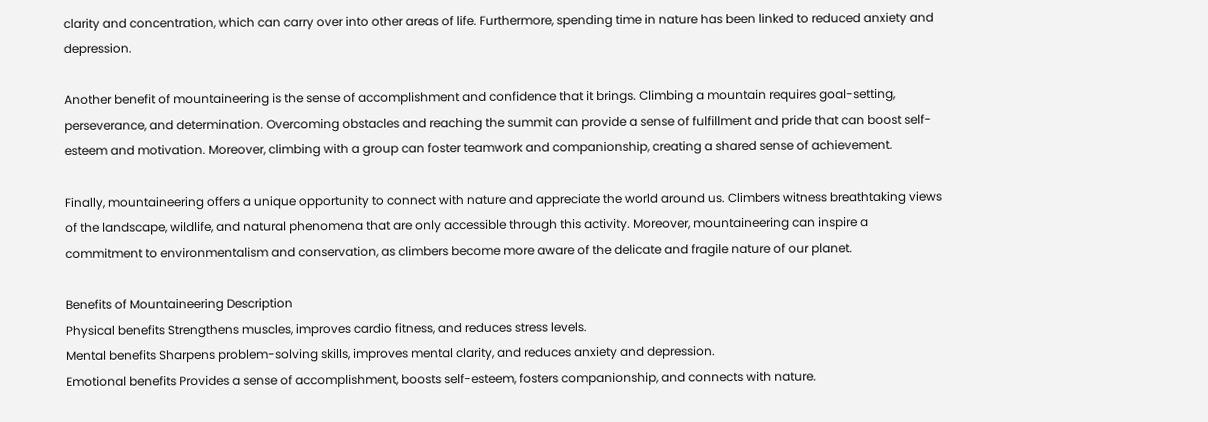clarity and concentration, which can carry over into other areas of life. Furthermore, spending time in nature has been linked to reduced anxiety and depression.

Another benefit of mountaineering is the sense of accomplishment and confidence that it brings. Climbing a mountain requires goal-setting, perseverance, and determination. Overcoming obstacles and reaching the summit can provide a sense of fulfillment and pride that can boost self-esteem and motivation. Moreover, climbing with a group can foster teamwork and companionship, creating a shared sense of achievement.

Finally, mountaineering offers a unique opportunity to connect with nature and appreciate the world around us. Climbers witness breathtaking views of the landscape, wildlife, and natural phenomena that are only accessible through this activity. Moreover, mountaineering can inspire a commitment to environmentalism and conservation, as climbers become more aware of the delicate and fragile nature of our planet.

Benefits of Mountaineering Description
Physical benefits Strengthens muscles, improves cardio fitness, and reduces stress levels.
Mental benefits Sharpens problem-solving skills, improves mental clarity, and reduces anxiety and depression.
Emotional benefits Provides a sense of accomplishment, boosts self-esteem, fosters companionship, and connects with nature.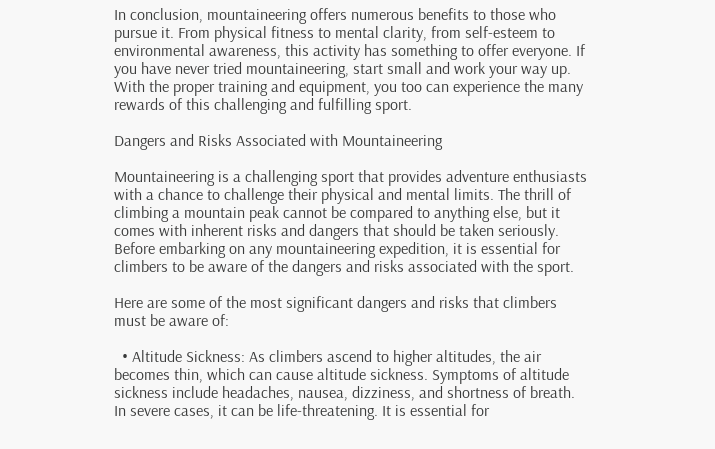In conclusion, mountaineering offers numerous benefits to those who pursue it. From physical fitness to mental clarity, from self-esteem to environmental awareness, this activity has something to offer everyone. If you have never tried mountaineering, start small and work your way up. With the proper training and equipment, you too can experience the many rewards of this challenging and fulfilling sport.

Dangers and Risks Associated with Mountaineering

Mountaineering is a challenging sport that provides adventure enthusiasts with a chance to challenge their physical and mental limits. The thrill of climbing a mountain peak cannot be compared to anything else, but it comes with inherent risks and dangers that should be taken seriously. Before embarking on any mountaineering expedition, it is essential for climbers to be aware of the dangers and risks associated with the sport.

Here are some of the most significant dangers and risks that climbers must be aware of:

  • Altitude Sickness: As climbers ascend to higher altitudes, the air becomes thin, which can cause altitude sickness. Symptoms of altitude sickness include headaches, nausea, dizziness, and shortness of breath. In severe cases, it can be life-threatening. It is essential for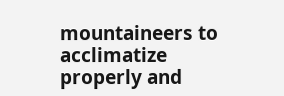mountaineers to acclimatize properly and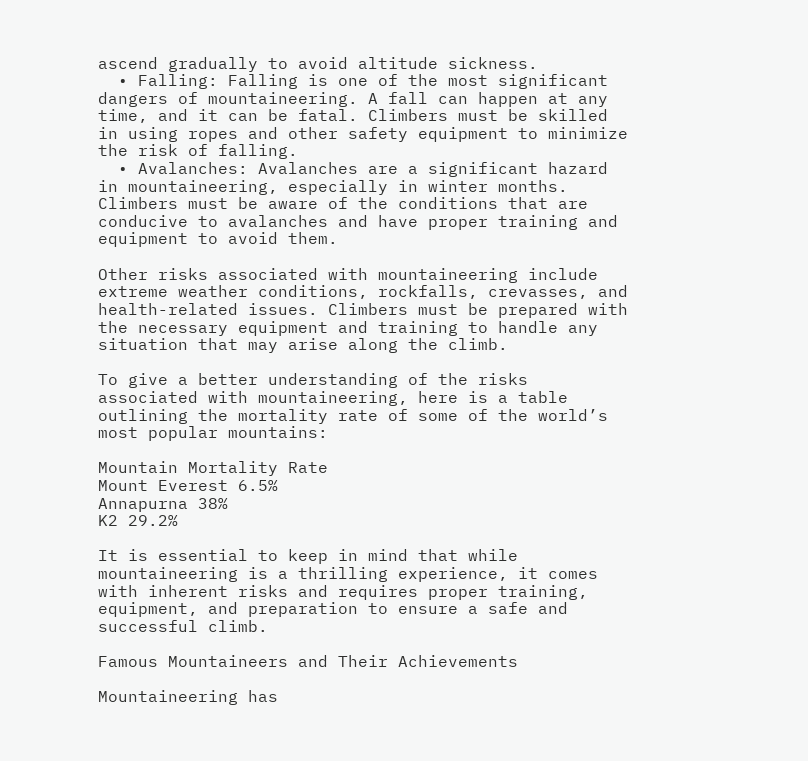ascend gradually to avoid altitude sickness.
  • Falling: Falling is one of the most significant dangers of mountaineering. A fall can happen at any time, and it can be fatal. Climbers must be skilled in using ropes and other safety equipment to minimize the risk of falling.
  • Avalanches: Avalanches are a significant hazard in mountaineering, especially in winter months. Climbers must be aware of the conditions that are conducive to avalanches and have proper training and equipment to avoid them.

Other risks associated with mountaineering include extreme weather conditions, rockfalls, crevasses, and health-related issues. Climbers must be prepared with the necessary equipment and training to handle any situation that may arise along the climb.

To give a better understanding of the risks associated with mountaineering, here is a table outlining the mortality rate of some of the world’s most popular mountains:

Mountain Mortality Rate
Mount Everest 6.5%
Annapurna 38%
K2 29.2%

It is essential to keep in mind that while mountaineering is a thrilling experience, it comes with inherent risks and requires proper training, equipment, and preparation to ensure a safe and successful climb.

Famous Mountaineers and Their Achievements

Mountaineering has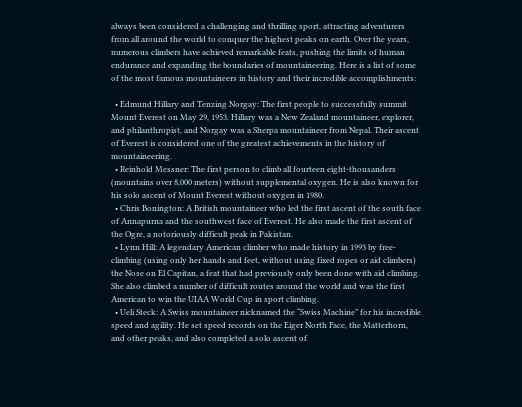always been considered a challenging and thrilling sport, attracting adventurers from all around the world to conquer the highest peaks on earth. Over the years, numerous climbers have achieved remarkable feats, pushing the limits of human endurance and expanding the boundaries of mountaineering. Here is a list of some of the most famous mountaineers in history and their incredible accomplishments:

  • Edmund Hillary and Tenzing Norgay: The first people to successfully summit Mount Everest on May 29, 1953. Hillary was a New Zealand mountaineer, explorer, and philanthropist, and Norgay was a Sherpa mountaineer from Nepal. Their ascent of Everest is considered one of the greatest achievements in the history of mountaineering.
  • Reinhold Messner: The first person to climb all fourteen eight-thousanders (mountains over 8,000 meters) without supplemental oxygen. He is also known for his solo ascent of Mount Everest without oxygen in 1980.
  • Chris Bonington: A British mountaineer who led the first ascent of the south face of Annapurna and the southwest face of Everest. He also made the first ascent of the Ogre, a notoriously difficult peak in Pakistan.
  • Lynn Hill: A legendary American climber who made history in 1993 by free-climbing (using only her hands and feet, without using fixed ropes or aid climbers) the Nose on El Capitan, a feat that had previously only been done with aid climbing. She also climbed a number of difficult routes around the world and was the first American to win the UIAA World Cup in sport climbing.
  • Ueli Steck: A Swiss mountaineer nicknamed the “Swiss Machine” for his incredible speed and agility. He set speed records on the Eiger North Face, the Matterhorn, and other peaks, and also completed a solo ascent of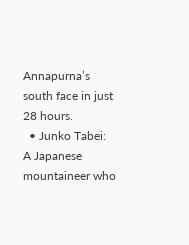Annapurna’s south face in just 28 hours.
  • Junko Tabei: A Japanese mountaineer who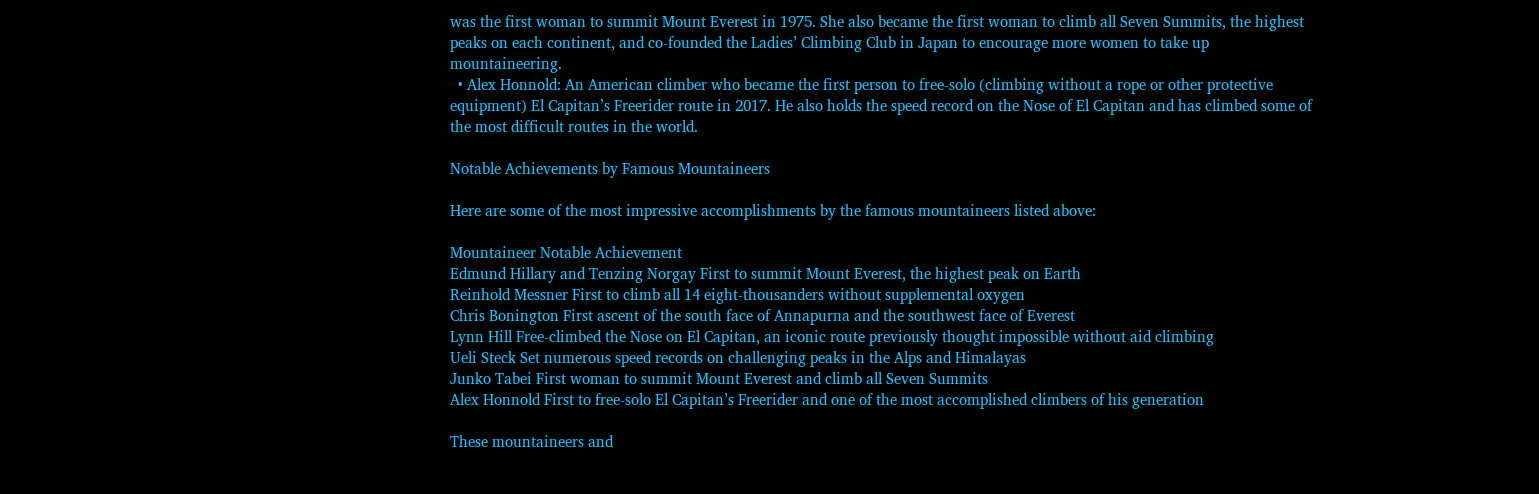was the first woman to summit Mount Everest in 1975. She also became the first woman to climb all Seven Summits, the highest peaks on each continent, and co-founded the Ladies’ Climbing Club in Japan to encourage more women to take up mountaineering.
  • Alex Honnold: An American climber who became the first person to free-solo (climbing without a rope or other protective equipment) El Capitan’s Freerider route in 2017. He also holds the speed record on the Nose of El Capitan and has climbed some of the most difficult routes in the world.

Notable Achievements by Famous Mountaineers

Here are some of the most impressive accomplishments by the famous mountaineers listed above:

Mountaineer Notable Achievement
Edmund Hillary and Tenzing Norgay First to summit Mount Everest, the highest peak on Earth
Reinhold Messner First to climb all 14 eight-thousanders without supplemental oxygen
Chris Bonington First ascent of the south face of Annapurna and the southwest face of Everest
Lynn Hill Free-climbed the Nose on El Capitan, an iconic route previously thought impossible without aid climbing
Ueli Steck Set numerous speed records on challenging peaks in the Alps and Himalayas
Junko Tabei First woman to summit Mount Everest and climb all Seven Summits
Alex Honnold First to free-solo El Capitan’s Freerider and one of the most accomplished climbers of his generation

These mountaineers and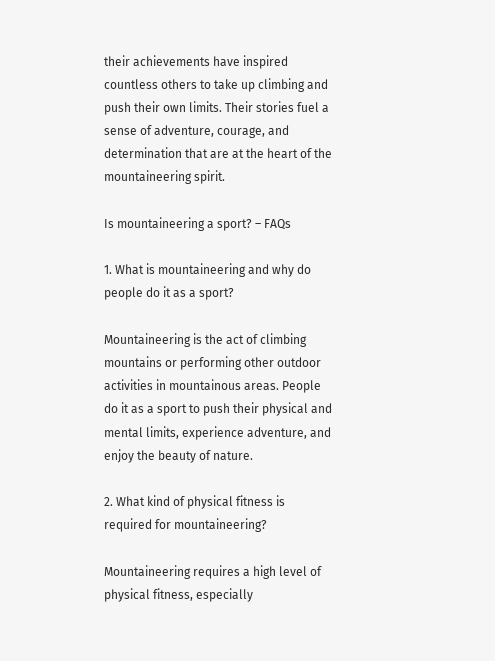their achievements have inspired countless others to take up climbing and push their own limits. Their stories fuel a sense of adventure, courage, and determination that are at the heart of the mountaineering spirit.

Is mountaineering a sport? – FAQs

1. What is mountaineering and why do people do it as a sport?

Mountaineering is the act of climbing mountains or performing other outdoor activities in mountainous areas. People do it as a sport to push their physical and mental limits, experience adventure, and enjoy the beauty of nature.

2. What kind of physical fitness is required for mountaineering?

Mountaineering requires a high level of physical fitness, especially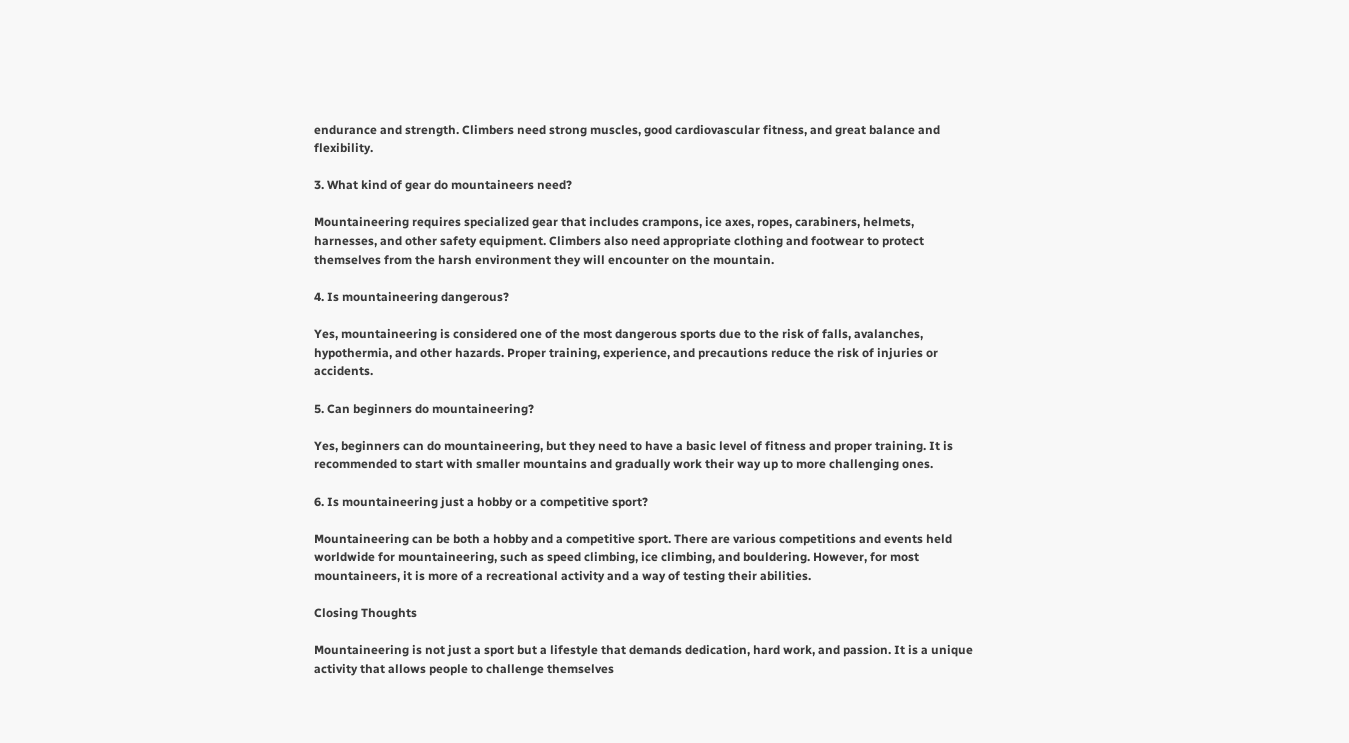endurance and strength. Climbers need strong muscles, good cardiovascular fitness, and great balance and flexibility.

3. What kind of gear do mountaineers need?

Mountaineering requires specialized gear that includes crampons, ice axes, ropes, carabiners, helmets, harnesses, and other safety equipment. Climbers also need appropriate clothing and footwear to protect themselves from the harsh environment they will encounter on the mountain.

4. Is mountaineering dangerous?

Yes, mountaineering is considered one of the most dangerous sports due to the risk of falls, avalanches, hypothermia, and other hazards. Proper training, experience, and precautions reduce the risk of injuries or accidents.

5. Can beginners do mountaineering?

Yes, beginners can do mountaineering, but they need to have a basic level of fitness and proper training. It is recommended to start with smaller mountains and gradually work their way up to more challenging ones.

6. Is mountaineering just a hobby or a competitive sport?

Mountaineering can be both a hobby and a competitive sport. There are various competitions and events held worldwide for mountaineering, such as speed climbing, ice climbing, and bouldering. However, for most mountaineers, it is more of a recreational activity and a way of testing their abilities.

Closing Thoughts

Mountaineering is not just a sport but a lifestyle that demands dedication, hard work, and passion. It is a unique activity that allows people to challenge themselves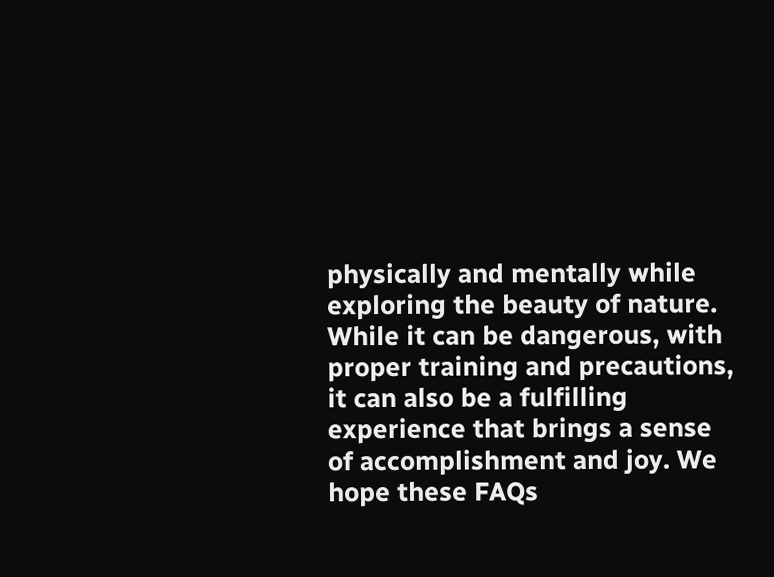physically and mentally while exploring the beauty of nature. While it can be dangerous, with proper training and precautions, it can also be a fulfilling experience that brings a sense of accomplishment and joy. We hope these FAQs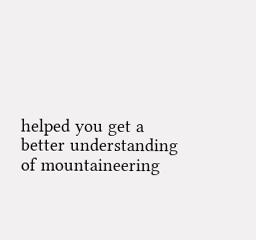helped you get a better understanding of mountaineering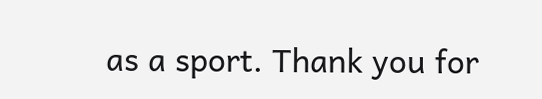as a sport. Thank you for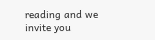reading and we invite you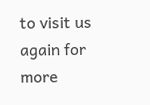to visit us again for more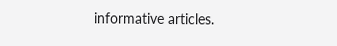informative articles.